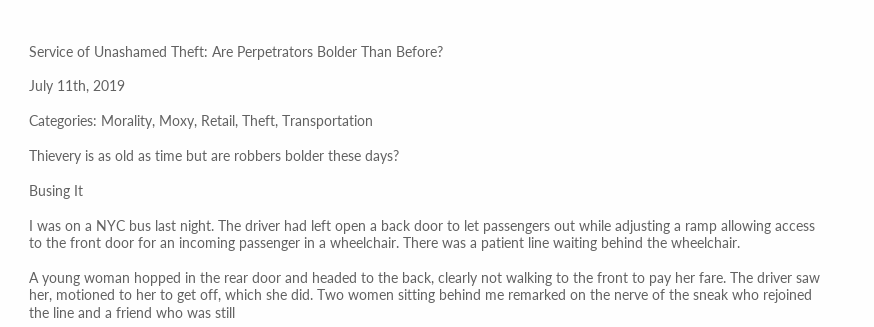Service of Unashamed Theft: Are Perpetrators Bolder Than Before?

July 11th, 2019

Categories: Morality, Moxy, Retail, Theft, Transportation

Thievery is as old as time but are robbers bolder these days?

Busing It

I was on a NYC bus last night. The driver had left open a back door to let passengers out while adjusting a ramp allowing access to the front door for an incoming passenger in a wheelchair. There was a patient line waiting behind the wheelchair.

A young woman hopped in the rear door and headed to the back, clearly not walking to the front to pay her fare. The driver saw her, motioned to her to get off, which she did. Two women sitting behind me remarked on the nerve of the sneak who rejoined the line and a friend who was still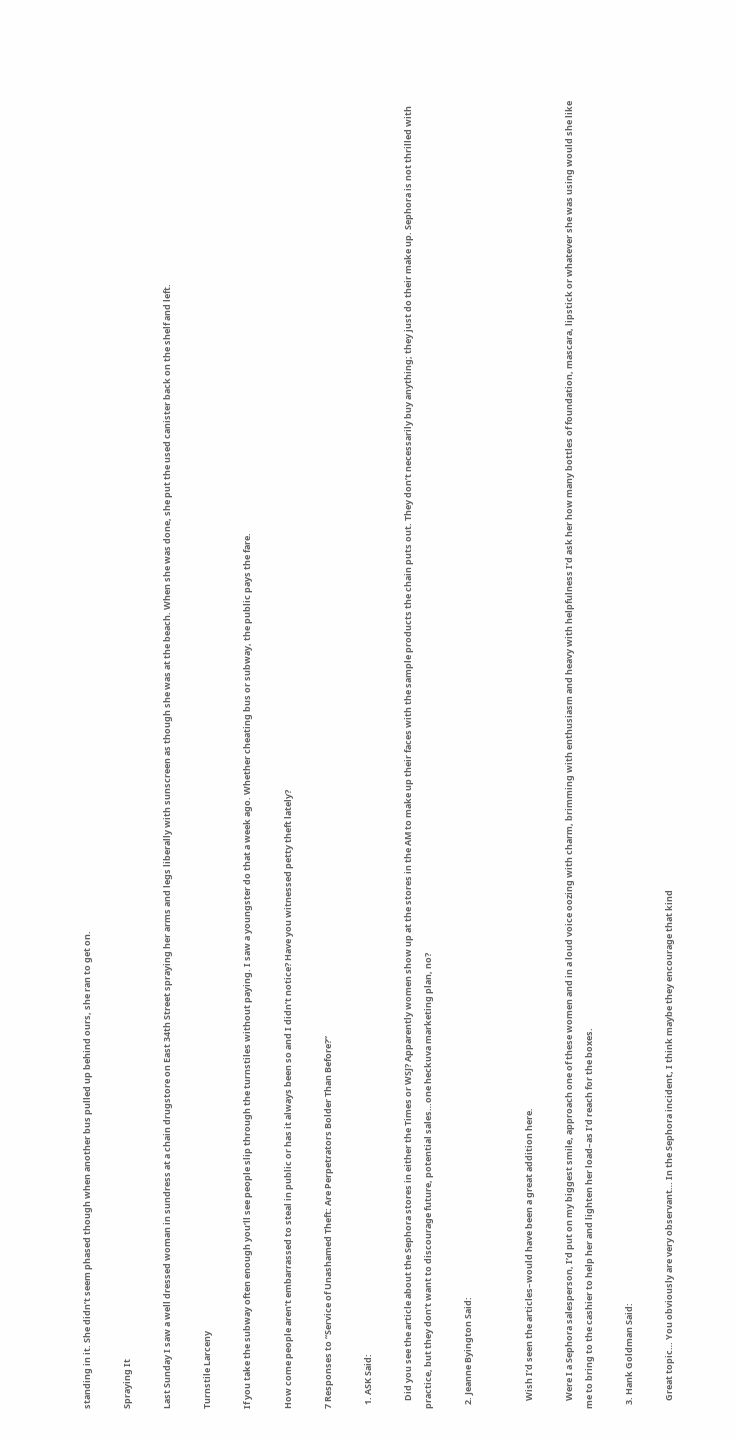standing in it. She didn’t seem phased though when another bus pulled up behind ours, she ran to get on.

Spraying It

Last Sunday I saw a well dressed woman in sundress at a chain drugstore on East 34th Street spraying her arms and legs liberally with sunscreen as though she was at the beach. When she was done, she put the used canister back on the shelf and left.

Turnstile Larceny

If you take the subway often enough you’ll see people slip through the turnstiles without paying. I saw a youngster do that a week ago. Whether cheating bus or subway, the public pays the fare.

How come people aren’t embarrassed to steal in public or has it always been so and I didn’t notice? Have you witnessed petty theft lately?

7 Responses to “Service of Unashamed Theft: Are Perpetrators Bolder Than Before?”

  1. ASK Said:

    Did you see the article about the Sephora stores in either the Times or WSJ? Apparently women show up at the stores in the AM to make up their faces with the sample products the chain puts out. They don’t necessarily buy anything; they just do their make up. Sephora is not thrilled with practice, but they don’t want to discourage future, potential sales…one heckuva marketing plan, no?

  2. Jeanne Byington Said:


    Wish I’d seen the articles–would have been a great addition here.

    Were I a Sephora salesperson, I’d put on my biggest smile, approach one of these women and in a loud voice oozing with charm, brimming with enthusiasm and heavy with helpfulness I’d ask her how many bottles of foundation, mascara, lipstick or whatever she was using would she like me to bring to the cashier to help her and lighten her load–as I’d reach for the boxes.

  3. Hank Goldman Said:

    Great topic… You obviously are very observant… In the Sephora incident, I think maybe they encourage that kind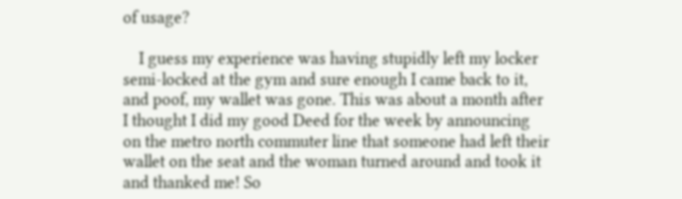of usage?

    I guess my experience was having stupidly left my locker semi-locked at the gym and sure enough I came back to it, and poof, my wallet was gone. This was about a month after I thought I did my good Deed for the week by announcing on the metro north commuter line that someone had left their wallet on the seat and the woman turned around and took it and thanked me! So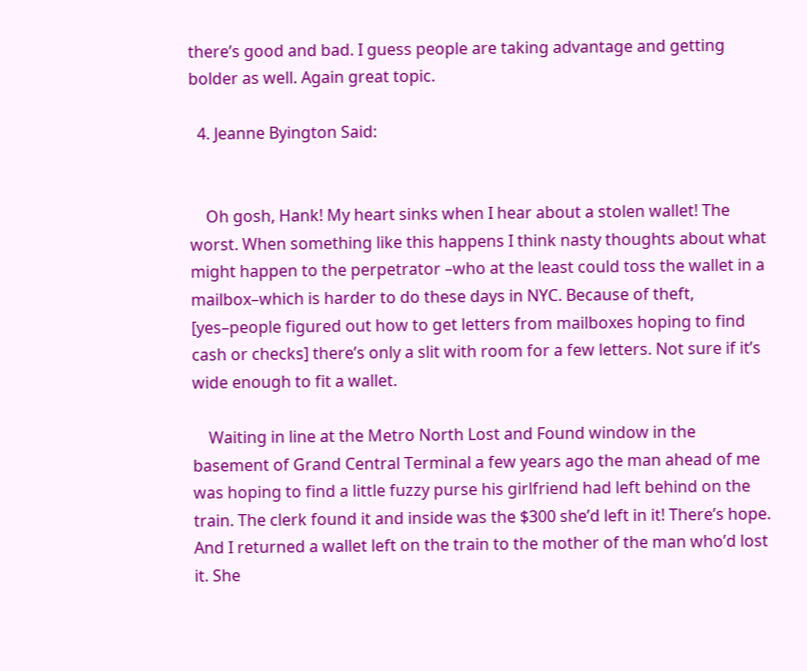there’s good and bad. I guess people are taking advantage and getting bolder as well. Again great topic.

  4. Jeanne Byington Said:


    Oh gosh, Hank! My heart sinks when I hear about a stolen wallet! The worst. When something like this happens I think nasty thoughts about what might happen to the perpetrator –who at the least could toss the wallet in a mailbox–which is harder to do these days in NYC. Because of theft, [yes–people figured out how to get letters from mailboxes hoping to find cash or checks] there’s only a slit with room for a few letters. Not sure if it’s wide enough to fit a wallet.

    Waiting in line at the Metro North Lost and Found window in the basement of Grand Central Terminal a few years ago the man ahead of me was hoping to find a little fuzzy purse his girlfriend had left behind on the train. The clerk found it and inside was the $300 she’d left in it! There’s hope. And I returned a wallet left on the train to the mother of the man who’d lost it. She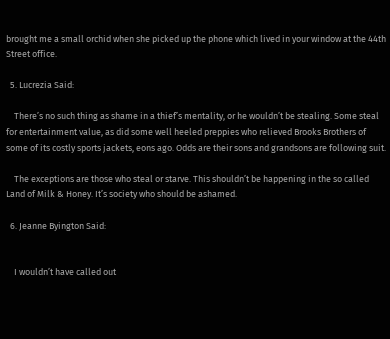brought me a small orchid when she picked up the phone which lived in your window at the 44th Street office.

  5. Lucrezia Said:

    There’s no such thing as shame in a thief’s mentality, or he wouldn’t be stealing. Some steal for entertainment value, as did some well heeled preppies who relieved Brooks Brothers of some of its costly sports jackets, eons ago. Odds are their sons and grandsons are following suit.

    The exceptions are those who steal or starve. This shouldn’t be happening in the so called Land of Milk & Honey. It’s society who should be ashamed.

  6. Jeanne Byington Said:


    I wouldn’t have called out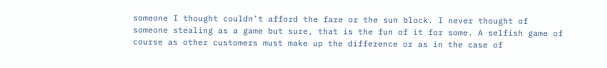someone I thought couldn’t afford the fare or the sun block. I never thought of someone stealing as a game but sure, that is the fun of it for some. A selfish game of course as other customers must make up the difference or as in the case of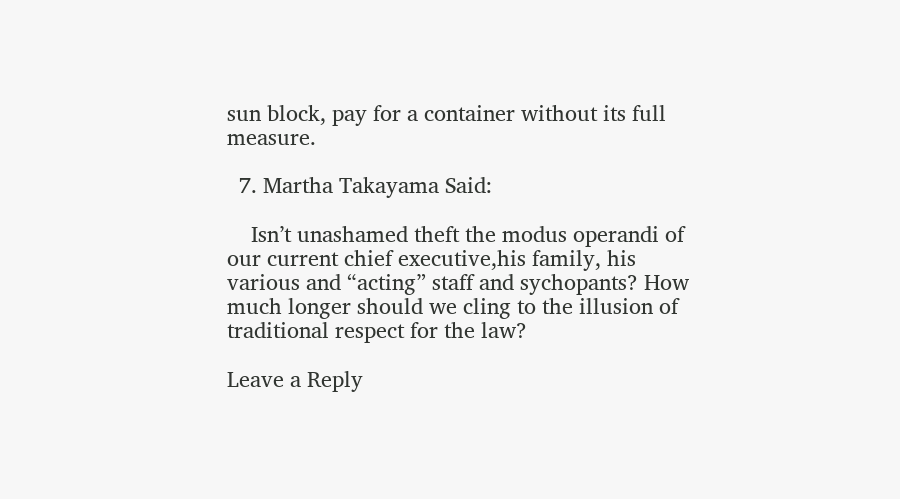sun block, pay for a container without its full measure.

  7. Martha Takayama Said:

    Isn’t unashamed theft the modus operandi of our current chief executive,his family, his various and “acting” staff and sychopants? How much longer should we cling to the illusion of traditional respect for the law?

Leave a Reply